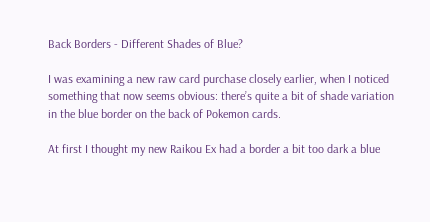Back Borders - Different Shades of Blue?

I was examining a new raw card purchase closely earlier, when I noticed something that now seems obvious: there’s quite a bit of shade variation in the blue border on the back of Pokemon cards.

At first I thought my new Raikou Ex had a border a bit too dark a blue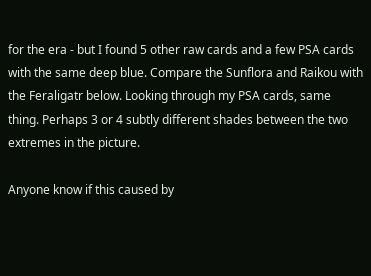for the era - but I found 5 other raw cards and a few PSA cards with the same deep blue. Compare the Sunflora and Raikou with the Feraligatr below. Looking through my PSA cards, same thing. Perhaps 3 or 4 subtly different shades between the two extremes in the picture.

Anyone know if this caused by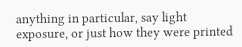anything in particular, say light exposure, or just how they were printed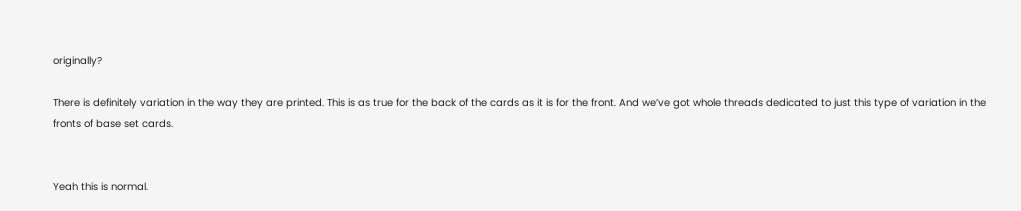originally?

There is definitely variation in the way they are printed. This is as true for the back of the cards as it is for the front. And we’ve got whole threads dedicated to just this type of variation in the fronts of base set cards.


Yeah this is normal.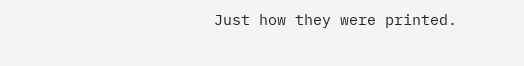Just how they were printed.